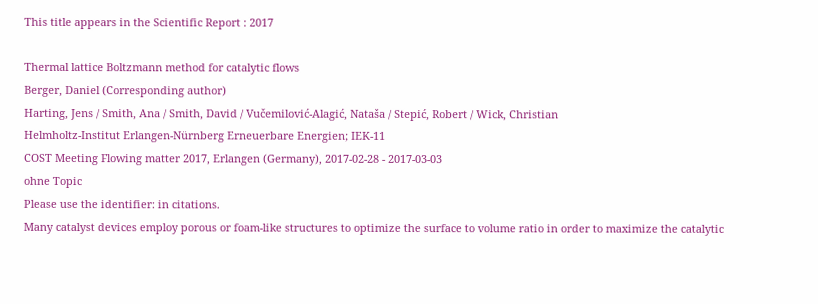This title appears in the Scientific Report : 2017

Thermal lattice Boltzmann method for catalytic flows
Berger, Daniel (Corresponding author)
Harting, Jens / Smith, Ana / Smith, David / Vučemilović-Alagić, Nataša / Stepić, Robert / Wick, Christian
Helmholtz-Institut Erlangen-Nürnberg Erneuerbare Energien; IEK-11
COST Meeting Flowing matter 2017, Erlangen (Germany), 2017-02-28 - 2017-03-03
ohne Topic
Please use the identifier: in citations.
Many catalyst devices employ porous or foam-like structures to optimize the surface to volume ratio in order to maximize the catalytic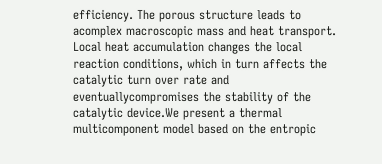efficiency. The porous structure leads to acomplex macroscopic mass and heat transport. Local heat accumulation changes the local reaction conditions, which in turn affects the catalytic turn over rate and eventuallycompromises the stability of the catalytic device.We present a thermal multicomponent model based on the entropic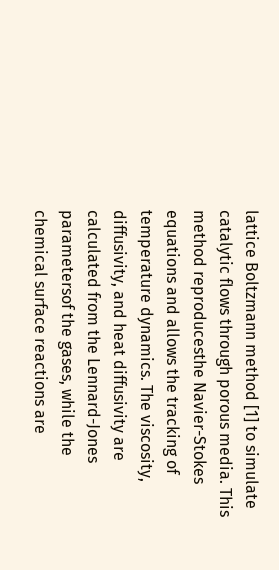lattice Boltzmann method [1] to simulate catalytic flows through porous media. This method reproducesthe Navier-Stokes equations and allows the tracking of temperature dynamics. The viscosity, diffusivity, and heat diffusivity are calculated from the Lennard-Jones parametersof the gases, while the chemical surface reactions are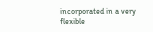incorporated in a very flexible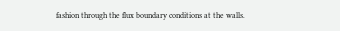fashion through the flux boundary conditions at the walls.